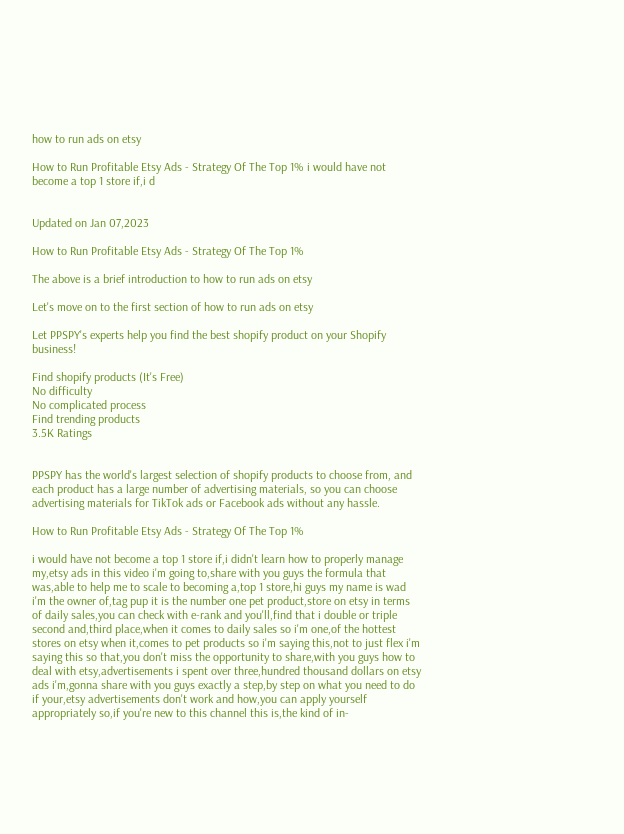how to run ads on etsy

How to Run Profitable Etsy Ads - Strategy Of The Top 1% i would have not become a top 1 store if,i d


Updated on Jan 07,2023

How to Run Profitable Etsy Ads - Strategy Of The Top 1%

The above is a brief introduction to how to run ads on etsy

Let's move on to the first section of how to run ads on etsy

Let PPSPY's experts help you find the best shopify product on your Shopify business!

Find shopify products (It's Free)
No difficulty
No complicated process
Find trending products
3.5K Ratings


PPSPY has the world's largest selection of shopify products to choose from, and each product has a large number of advertising materials, so you can choose advertising materials for TikTok ads or Facebook ads without any hassle.

How to Run Profitable Etsy Ads - Strategy Of The Top 1%

i would have not become a top 1 store if,i didn't learn how to properly manage my,etsy ads in this video i'm going to,share with you guys the formula that was,able to help me to scale to becoming a,top 1 store,hi guys my name is wad i'm the owner of,tag pup it is the number one pet product,store on etsy in terms of daily sales,you can check with e-rank and you'll,find that i double or triple second and,third place,when it comes to daily sales so i'm one,of the hottest stores on etsy when it,comes to pet products so i'm saying this,not to just flex i'm saying this so that,you don't miss the opportunity to share,with you guys how to deal with etsy,advertisements i spent over three,hundred thousand dollars on etsy ads i'm,gonna share with you guys exactly a step,by step on what you need to do if your,etsy advertisements don't work and how,you can apply yourself appropriately so,if you're new to this channel this is,the kind of in-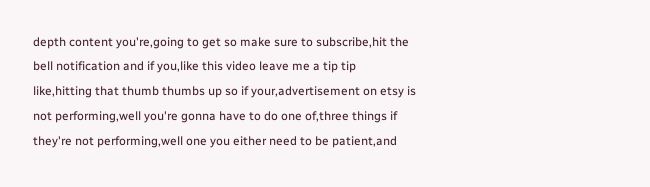depth content you're,going to get so make sure to subscribe,hit the bell notification and if you,like this video leave me a tip tip like,hitting that thumb thumbs up so if your,advertisement on etsy is not performing,well you're gonna have to do one of,three things if they're not performing,well one you either need to be patient,and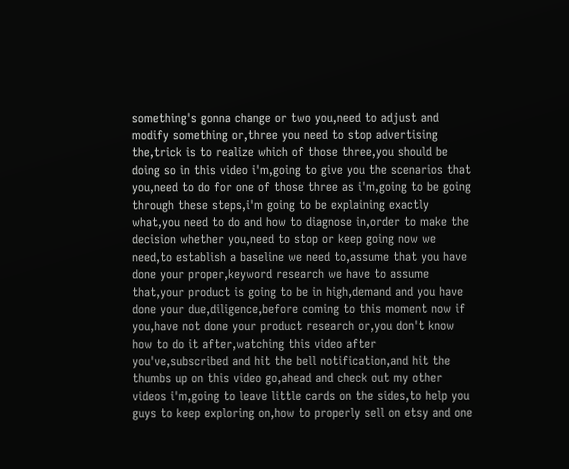something's gonna change or two you,need to adjust and modify something or,three you need to stop advertising the,trick is to realize which of those three,you should be doing so in this video i'm,going to give you the scenarios that you,need to do for one of those three as i'm,going to be going through these steps,i'm going to be explaining exactly what,you need to do and how to diagnose in,order to make the decision whether you,need to stop or keep going now we need,to establish a baseline we need to,assume that you have done your proper,keyword research we have to assume that,your product is going to be in high,demand and you have done your due,diligence,before coming to this moment now if you,have not done your product research or,you don't know how to do it after,watching this video after you've,subscribed and hit the bell notification,and hit the thumbs up on this video go,ahead and check out my other videos i'm,going to leave little cards on the sides,to help you guys to keep exploring on,how to properly sell on etsy and one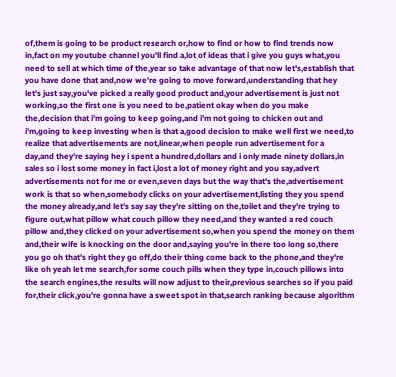of,them is going to be product research or,how to find or how to find trends now in,fact on my youtube channel you'll find a,lot of ideas that i give you guys what,you need to sell at which time of the,year so take advantage of that now let's,establish that you have done that and,now we're going to move forward,understanding that hey let's just say,you've picked a really good product and,your advertisement is just not working,so the first one is you need to be,patient okay when do you make the,decision that i'm going to keep going,and i'm not going to chicken out and i'm,going to keep investing when is that a,good decision to make well first we need,to realize that advertisements are not,linear,when people run advertisement for a day,and they're saying hey i spent a hundred,dollars and i only made ninety dollars,in sales so i lost some money in fact i,lost a lot of money right and you say,advert advertisements not for me or even,seven days but the way that's the,advertisement work is that so when,somebody clicks on your advertisement,listing they you spend the money already,and let's say say they're sitting on the,toilet and they're trying to figure out,what pillow what couch pillow they need,and they wanted a red couch pillow and,they clicked on your advertisement so,when you spend the money on them and,their wife is knocking on the door and,saying you're in there too long so,there you go oh that's right they go off,do their thing come back to the phone,and they're like oh yeah let me search,for some couch pills when they type in,couch pillows into the search engines,the results will now adjust to their,previous searches so if you paid for,their click,you're gonna have a sweet spot in that,search ranking because algorithm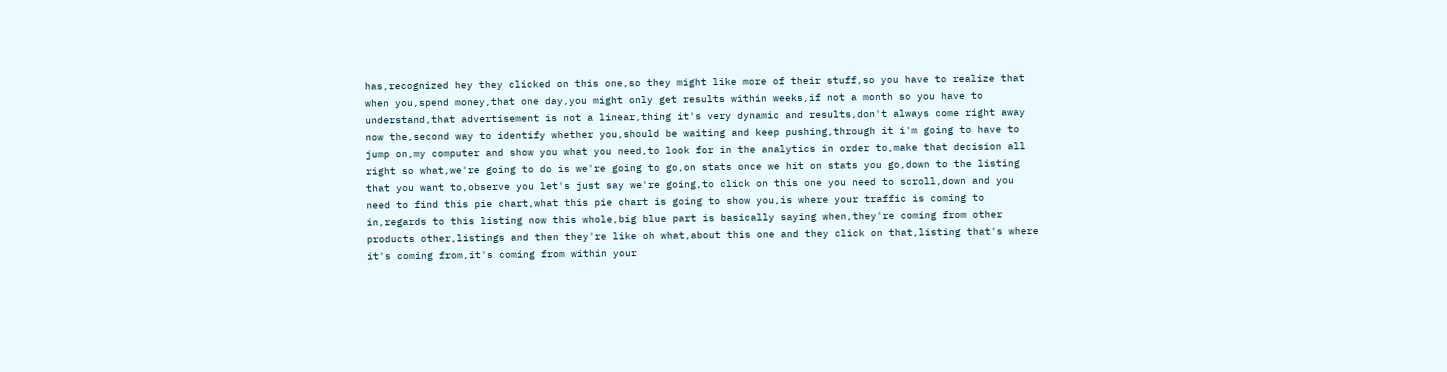has,recognized hey they clicked on this one,so they might like more of their stuff,so you have to realize that when you,spend money,that one day,you might only get results within weeks,if not a month so you have to understand,that advertisement is not a linear,thing it's very dynamic and results,don't always come right away now the,second way to identify whether you,should be waiting and keep pushing,through it i'm going to have to jump on,my computer and show you what you need,to look for in the analytics in order to,make that decision all right so what,we're going to do is we're going to go,on stats once we hit on stats you go,down to the listing that you want to,observe you let's just say we're going,to click on this one you need to scroll,down and you need to find this pie chart,what this pie chart is going to show you,is where your traffic is coming to in,regards to this listing now this whole,big blue part is basically saying when,they're coming from other products other,listings and then they're like oh what,about this one and they click on that,listing that's where it's coming from,it's coming from within your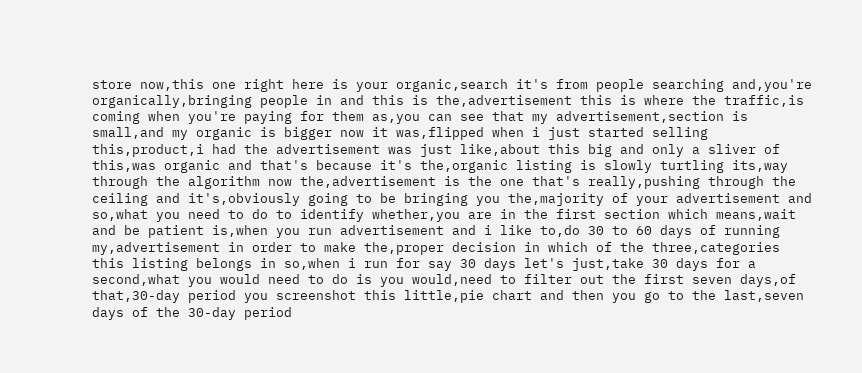store now,this one right here is your organic,search it's from people searching and,you're organically,bringing people in and this is the,advertisement this is where the traffic,is coming when you're paying for them as,you can see that my advertisement,section is small,and my organic is bigger now it was,flipped when i just started selling this,product,i had the advertisement was just like,about this big and only a sliver of this,was organic and that's because it's the,organic listing is slowly turtling its,way through the algorithm now the,advertisement is the one that's really,pushing through the ceiling and it's,obviously going to be bringing you the,majority of your advertisement and so,what you need to do to identify whether,you are in the first section which means,wait and be patient is,when you run advertisement and i like to,do 30 to 60 days of running my,advertisement in order to make the,proper decision in which of the three,categories this listing belongs in so,when i run for say 30 days let's just,take 30 days for a second,what you would need to do is you would,need to filter out the first seven days,of that,30-day period you screenshot this little,pie chart and then you go to the last,seven days of the 30-day period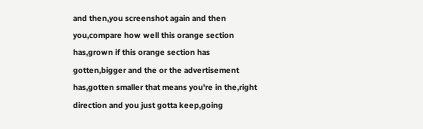and then,you screenshot again and then you,compare how well this orange section has,grown if this orange section has gotten,bigger and the or the advertisement has,gotten smaller that means you're in the,right direction and you just gotta keep,going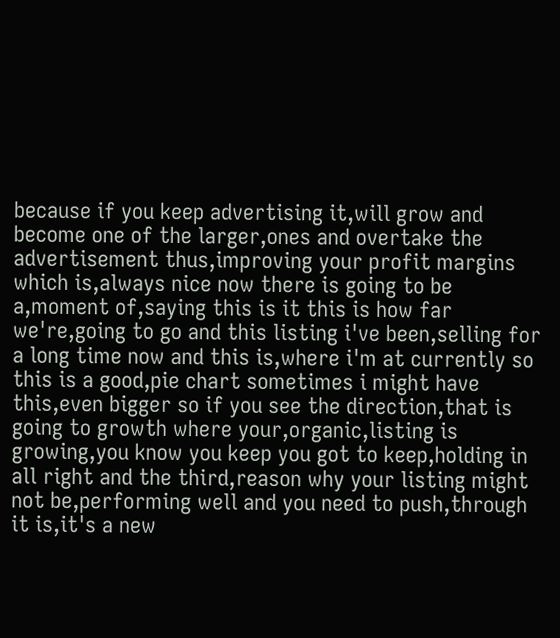because if you keep advertising it,will grow and become one of the larger,ones and overtake the advertisement thus,improving your profit margins which is,always nice now there is going to be a,moment of,saying this is it this is how far we're,going to go and this listing i've been,selling for a long time now and this is,where i'm at currently so this is a good,pie chart sometimes i might have this,even bigger so if you see the direction,that is going to growth where your,organic,listing is growing,you know you keep you got to keep,holding in all right and the third,reason why your listing might not be,performing well and you need to push,through it is,it's a new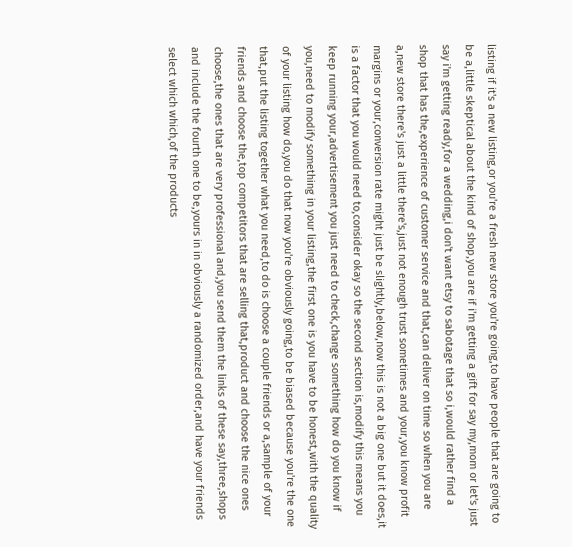listing if it's a new listing,or you're a fresh new store you're going,to have people that are going to be a,little skeptical about the kind of shop,you are if i'm getting a gift for say my,mom or let's just say i'm getting ready,for a wedding,i don't want etsy to sabotage that so i,would rather find a shop that has the,experience of customer service and that,can deliver on time so when you are a,new store there's just a little there's,just not enough trust sometimes and your,you know profit margins or your,conversion rate might just be slightly,below,now this is not a big one but it does,it is a factor that you would need to,consider okay so the second section is,modify this means you keep running your,advertisement you just need to check,change something how do you know if you,need to modify something in your listing,the first one is you have to be honest,with the quality of your listing how do,you do that now you're obviously going,to be biased because you're the one that,put the listing together what you need,to do is choose a couple friends or a,sample of your friends and choose the,top competitors that are selling that,product and choose the nice ones choose,the ones that are very professional and,you send them the links of these say,three,shops and include the fourth one to be,yours in in obviously a randomized order,and have your friends select which which,of the products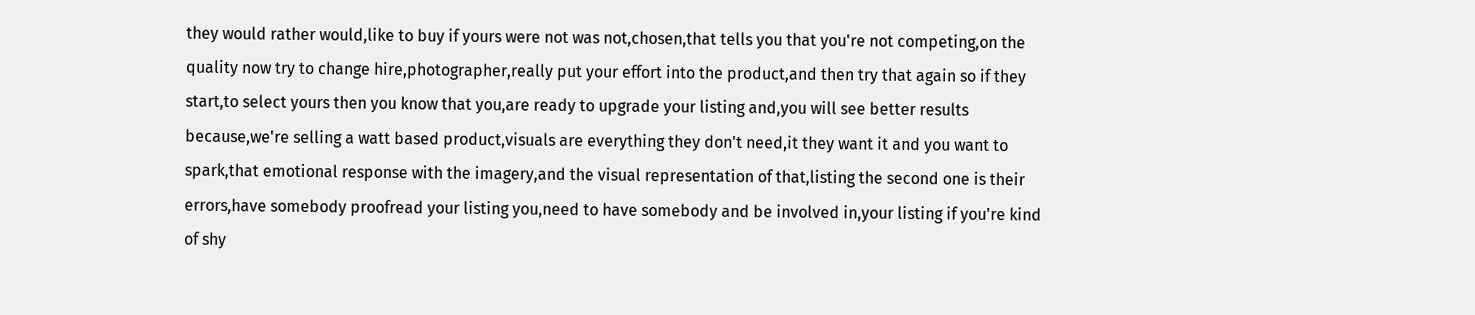they would rather would,like to buy if yours were not was not,chosen,that tells you that you're not competing,on the quality now try to change hire,photographer,really put your effort into the product,and then try that again so if they start,to select yours then you know that you,are ready to upgrade your listing and,you will see better results because,we're selling a watt based product,visuals are everything they don't need,it they want it and you want to spark,that emotional response with the imagery,and the visual representation of that,listing the second one is their errors,have somebody proofread your listing you,need to have somebody and be involved in,your listing if you're kind of shy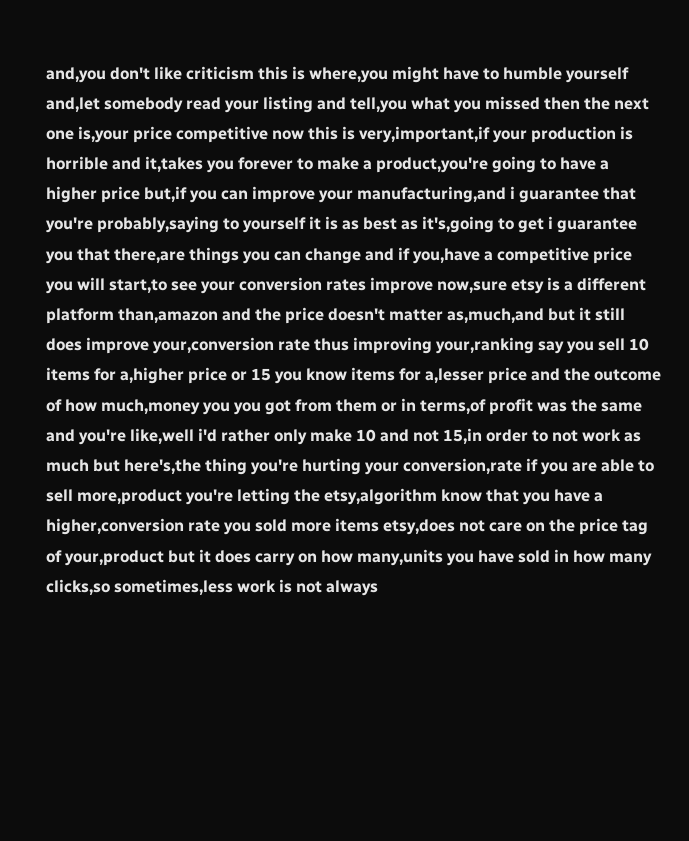and,you don't like criticism this is where,you might have to humble yourself and,let somebody read your listing and tell,you what you missed then the next one is,your price competitive now this is very,important,if your production is horrible and it,takes you forever to make a product,you're going to have a higher price but,if you can improve your manufacturing,and i guarantee that you're probably,saying to yourself it is as best as it's,going to get i guarantee you that there,are things you can change and if you,have a competitive price you will start,to see your conversion rates improve now,sure etsy is a different platform than,amazon and the price doesn't matter as,much,and but it still does improve your,conversion rate thus improving your,ranking say you sell 10 items for a,higher price or 15 you know items for a,lesser price and the outcome of how much,money you you got from them or in terms,of profit was the same and you're like,well i'd rather only make 10 and not 15,in order to not work as much but here's,the thing you're hurting your conversion,rate if you are able to sell more,product you're letting the etsy,algorithm know that you have a higher,conversion rate you sold more items etsy,does not care on the price tag of your,product but it does carry on how many,units you have sold in how many clicks,so sometimes,less work is not always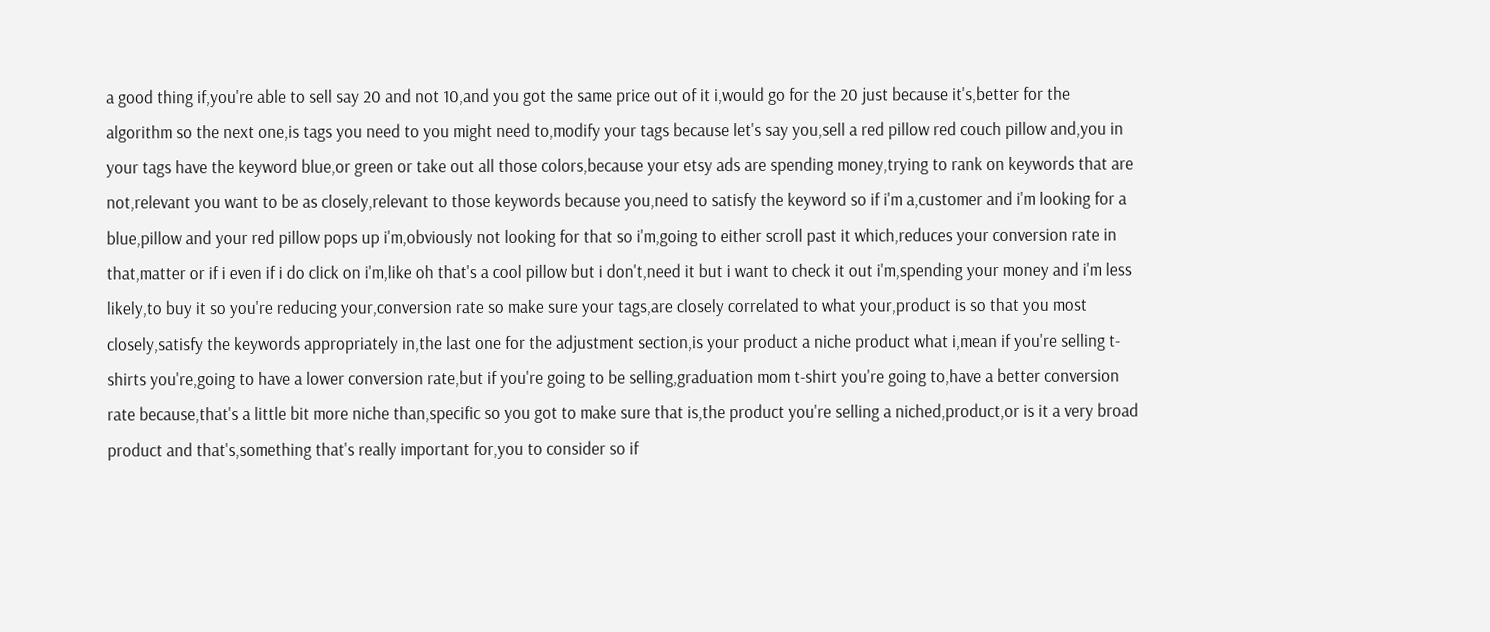a good thing if,you're able to sell say 20 and not 10,and you got the same price out of it i,would go for the 20 just because it's,better for the algorithm so the next one,is tags you need to you might need to,modify your tags because let's say you,sell a red pillow red couch pillow and,you in your tags have the keyword blue,or green or take out all those colors,because your etsy ads are spending money,trying to rank on keywords that are not,relevant you want to be as closely,relevant to those keywords because you,need to satisfy the keyword so if i'm a,customer and i'm looking for a blue,pillow and your red pillow pops up i'm,obviously not looking for that so i'm,going to either scroll past it which,reduces your conversion rate in that,matter or if i even if i do click on i'm,like oh that's a cool pillow but i don't,need it but i want to check it out i'm,spending your money and i'm less likely,to buy it so you're reducing your,conversion rate so make sure your tags,are closely correlated to what your,product is so that you most closely,satisfy the keywords appropriately in,the last one for the adjustment section,is your product a niche product what i,mean if you're selling t-shirts you're,going to have a lower conversion rate,but if you're going to be selling,graduation mom t-shirt you're going to,have a better conversion rate because,that's a little bit more niche than,specific so you got to make sure that is,the product you're selling a niched,product,or is it a very broad product and that's,something that's really important for,you to consider so if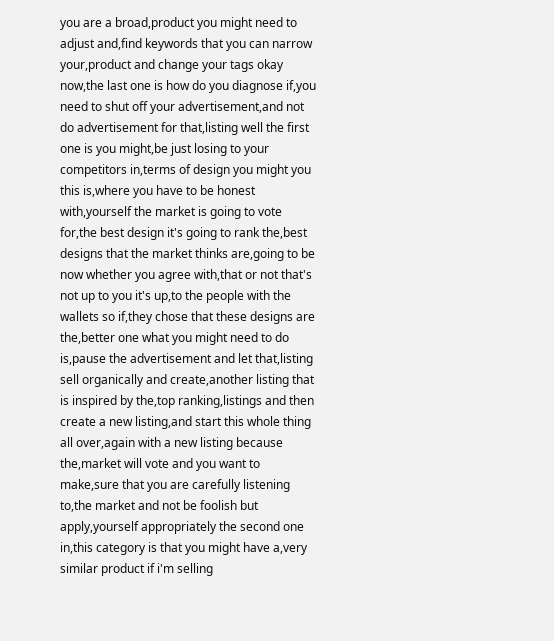you are a broad,product you might need to adjust and,find keywords that you can narrow your,product and change your tags okay now,the last one is how do you diagnose if,you need to shut off your advertisement,and not do advertisement for that,listing well the first one is you might,be just losing to your competitors in,terms of design you might you this is,where you have to be honest with,yourself the market is going to vote for,the best design it's going to rank the,best designs that the market thinks are,going to be now whether you agree with,that or not that's not up to you it's up,to the people with the wallets so if,they chose that these designs are the,better one what you might need to do is,pause the advertisement and let that,listing sell organically and create,another listing that is inspired by the,top ranking,listings and then create a new listing,and start this whole thing all over,again with a new listing because the,market will vote and you want to make,sure that you are carefully listening to,the market and not be foolish but apply,yourself appropriately the second one in,this category is that you might have a,very similar product if i'm selling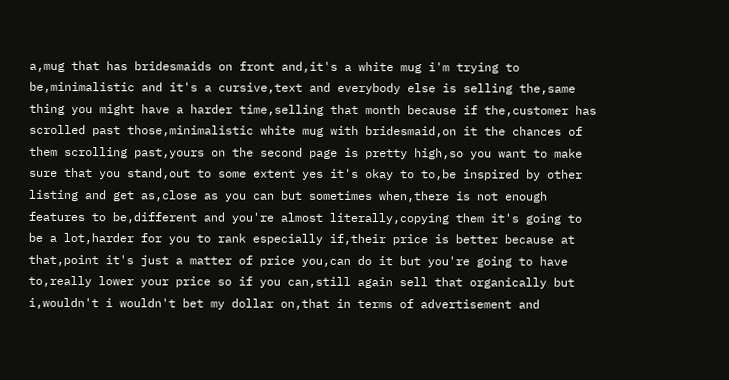a,mug that has bridesmaids on front and,it's a white mug i'm trying to be,minimalistic and it's a cursive,text and everybody else is selling the,same thing you might have a harder time,selling that month because if the,customer has scrolled past those,minimalistic white mug with bridesmaid,on it the chances of them scrolling past,yours on the second page is pretty high,so you want to make sure that you stand,out to some extent yes it's okay to to,be inspired by other listing and get as,close as you can but sometimes when,there is not enough features to be,different and you're almost literally,copying them it's going to be a lot,harder for you to rank especially if,their price is better because at that,point it's just a matter of price you,can do it but you're going to have to,really lower your price so if you can,still again sell that organically but i,wouldn't i wouldn't bet my dollar on,that in terms of advertisement and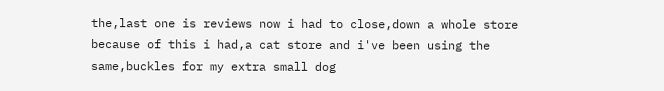the,last one is reviews now i had to close,down a whole store because of this i had,a cat store and i've been using the same,buckles for my extra small dog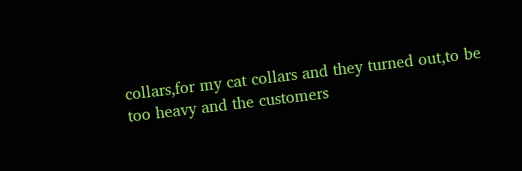collars,for my cat collars and they turned out,to be too heavy and the customers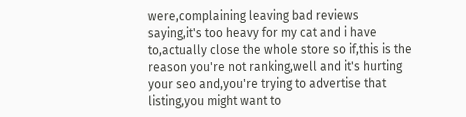were,complaining leaving bad reviews saying,it's too heavy for my cat and i have to,actually close the whole store so if,this is the reason you're not ranking,well and it's hurting your seo and,you're trying to advertise that listing,you might want to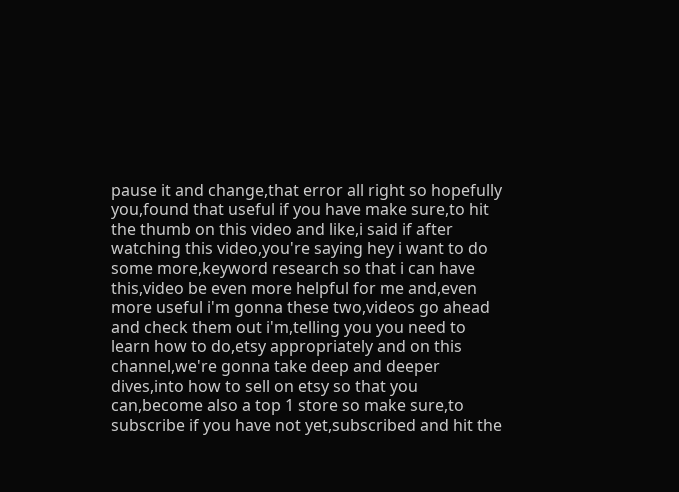pause it and change,that error all right so hopefully you,found that useful if you have make sure,to hit the thumb on this video and like,i said if after watching this video,you're saying hey i want to do some more,keyword research so that i can have this,video be even more helpful for me and,even more useful i'm gonna these two,videos go ahead and check them out i'm,telling you you need to learn how to do,etsy appropriately and on this channel,we're gonna take deep and deeper dives,into how to sell on etsy so that you can,become also a top 1 store so make sure,to subscribe if you have not yet,subscribed and hit the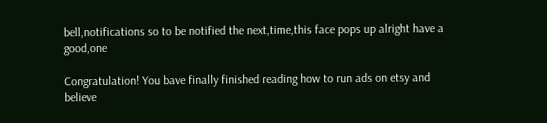bell,notifications so to be notified the next,time,this face pops up alright have a good,one

Congratulation! You bave finally finished reading how to run ads on etsy and believe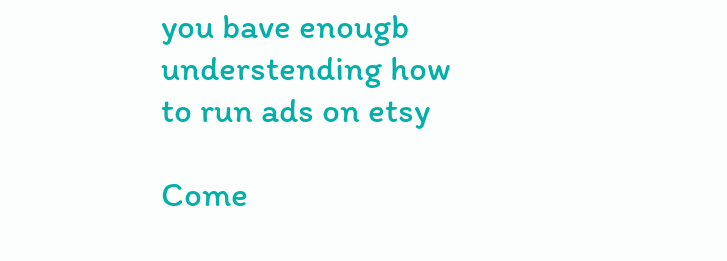you bave enougb understending how to run ads on etsy

Come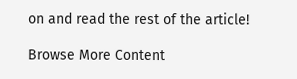on and read the rest of the article!

Browse More Content